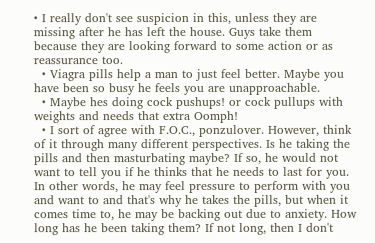• I really don't see suspicion in this, unless they are missing after he has left the house. Guys take them because they are looking forward to some action or as reassurance too.
  • Viagra pills help a man to just feel better. Maybe you have been so busy he feels you are unapproachable.
  • Maybe hes doing cock pushups! or cock pullups with weights and needs that extra Oomph!
  • I sort of agree with F.O.C., ponzulover. However, think of it through many different perspectives. Is he taking the pills and then masturbating maybe? If so, he would not want to tell you if he thinks that he needs to last for you. In other words, he may feel pressure to perform with you and want to and that's why he takes the pills, but when it comes time to, he may be backing out due to anxiety. How long has he been taking them? If not long, then I don't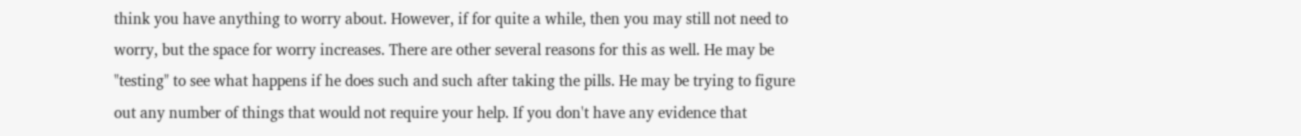think you have anything to worry about. However, if for quite a while, then you may still not need to worry, but the space for worry increases. There are other several reasons for this as well. He may be "testing" to see what happens if he does such and such after taking the pills. He may be trying to figure out any number of things that would not require your help. If you don't have any evidence that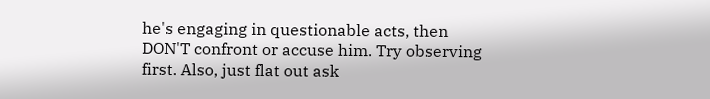he's engaging in questionable acts, then DON'T confront or accuse him. Try observing first. Also, just flat out ask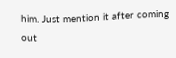him. Just mention it after coming out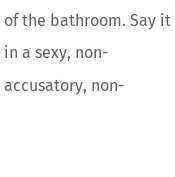of the bathroom. Say it in a sexy, non-accusatory, non-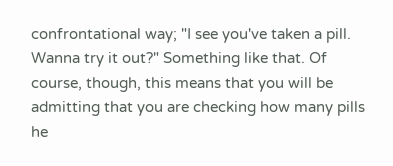confrontational way; "I see you've taken a pill. Wanna try it out?" Something like that. Of course, though, this means that you will be admitting that you are checking how many pills he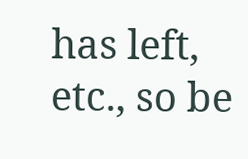has left, etc., so be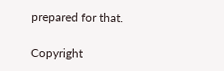prepared for that.

Copyright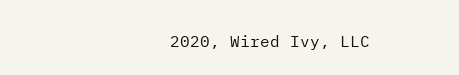2020, Wired Ivy, LLC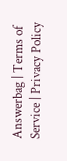Answerbag | Terms of Service | Privacy Policy